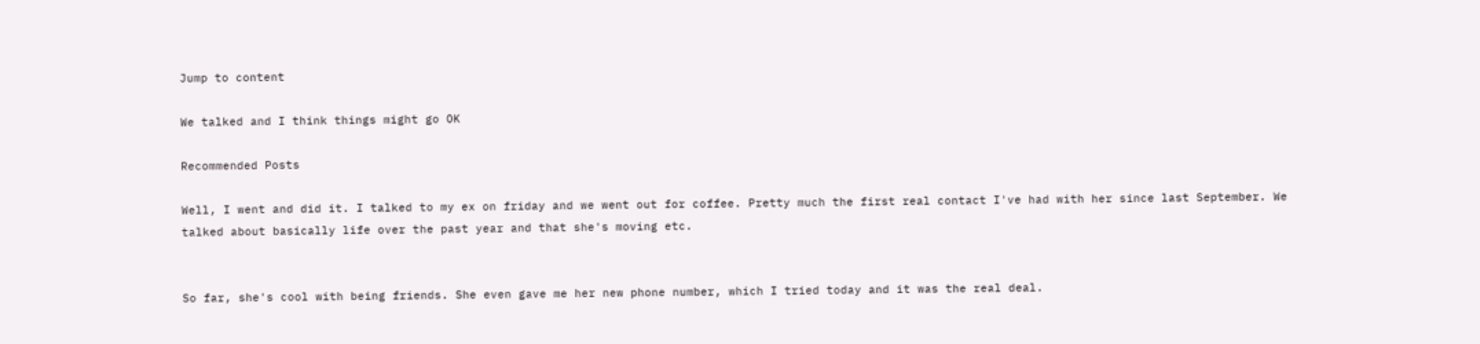Jump to content

We talked and I think things might go OK

Recommended Posts

Well, I went and did it. I talked to my ex on friday and we went out for coffee. Pretty much the first real contact I've had with her since last September. We talked about basically life over the past year and that she's moving etc.


So far, she's cool with being friends. She even gave me her new phone number, which I tried today and it was the real deal.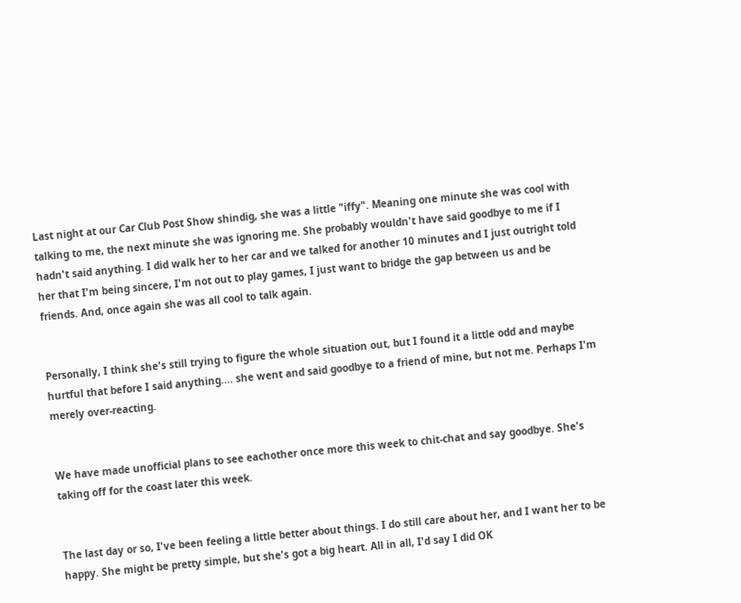Last night at our Car Club Post Show shindig, she was a little "iffy". Meaning one minute she was cool with talking to me, the next minute she was ignoring me. She probably wouldn't have said goodbye to me if I hadn't said anything. I did walk her to her car and we talked for another 10 minutes and I just outright told her that I'm being sincere, I'm not out to play games, I just want to bridge the gap between us and be friends. And, once again she was all cool to talk again.


Personally, I think she's still trying to figure the whole situation out, but I found it a little odd and maybe hurtful that before I said anything.... she went and said goodbye to a friend of mine, but not me. Perhaps I'm merely over-reacting.


We have made unofficial plans to see eachother once more this week to chit-chat and say goodbye. She's taking off for the coast later this week.


The last day or so, I've been feeling a little better about things. I do still care about her, and I want her to be happy. She might be pretty simple, but she's got a big heart. All in all, I'd say I did OK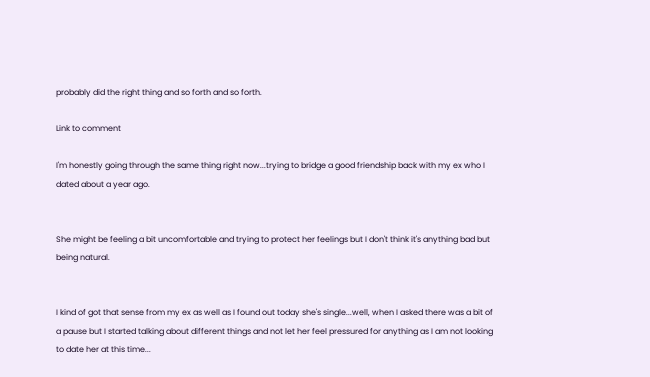probably did the right thing and so forth and so forth.

Link to comment

I'm honestly going through the same thing right now...trying to bridge a good friendship back with my ex who I dated about a year ago.


She might be feeling a bit uncomfortable and trying to protect her feelings but I don't think it's anything bad but being natural.


I kind of got that sense from my ex as well as I found out today she's single...well, when I asked there was a bit of a pause but I started talking about different things and not let her feel pressured for anything as I am not looking to date her at this time...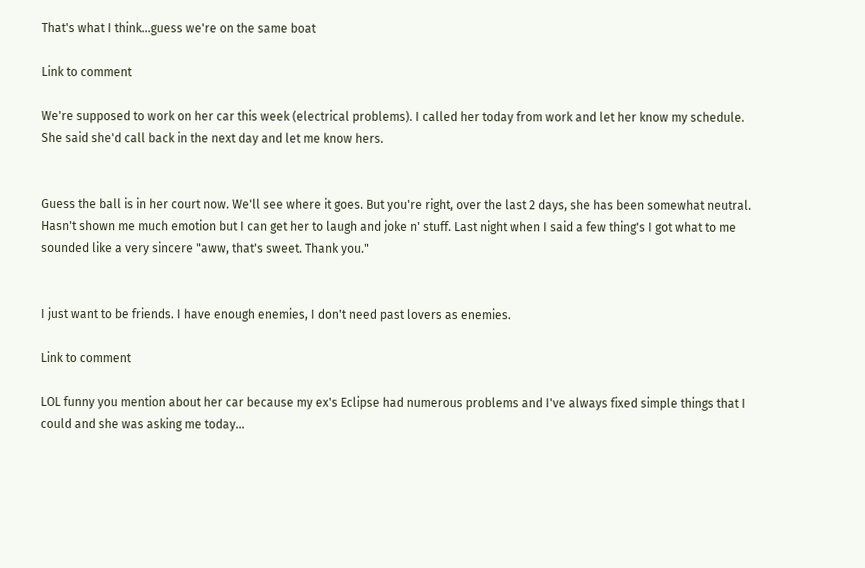That's what I think...guess we're on the same boat

Link to comment

We're supposed to work on her car this week (electrical problems). I called her today from work and let her know my schedule. She said she'd call back in the next day and let me know hers.


Guess the ball is in her court now. We'll see where it goes. But you're right, over the last 2 days, she has been somewhat neutral. Hasn't shown me much emotion but I can get her to laugh and joke n' stuff. Last night when I said a few thing's I got what to me sounded like a very sincere "aww, that's sweet. Thank you."


I just want to be friends. I have enough enemies, I don't need past lovers as enemies.

Link to comment

LOL funny you mention about her car because my ex's Eclipse had numerous problems and I've always fixed simple things that I could and she was asking me today...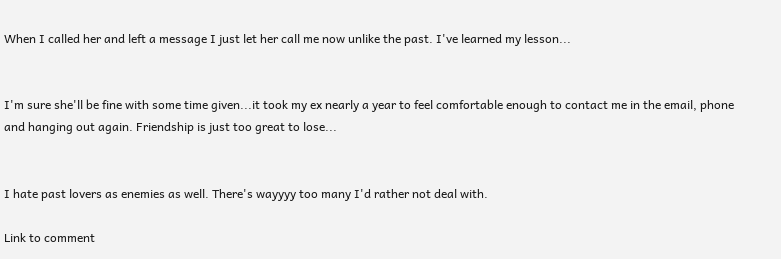When I called her and left a message I just let her call me now unlike the past. I've learned my lesson...


I'm sure she'll be fine with some time given...it took my ex nearly a year to feel comfortable enough to contact me in the email, phone and hanging out again. Friendship is just too great to lose...


I hate past lovers as enemies as well. There's wayyyy too many I'd rather not deal with.

Link to comment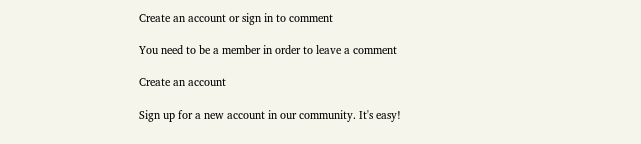Create an account or sign in to comment

You need to be a member in order to leave a comment

Create an account

Sign up for a new account in our community. It's easy!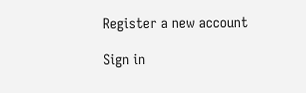Register a new account

Sign in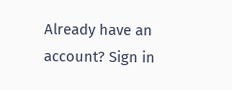Already have an account? Sign in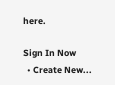here.

Sign In Now
  • Create New...